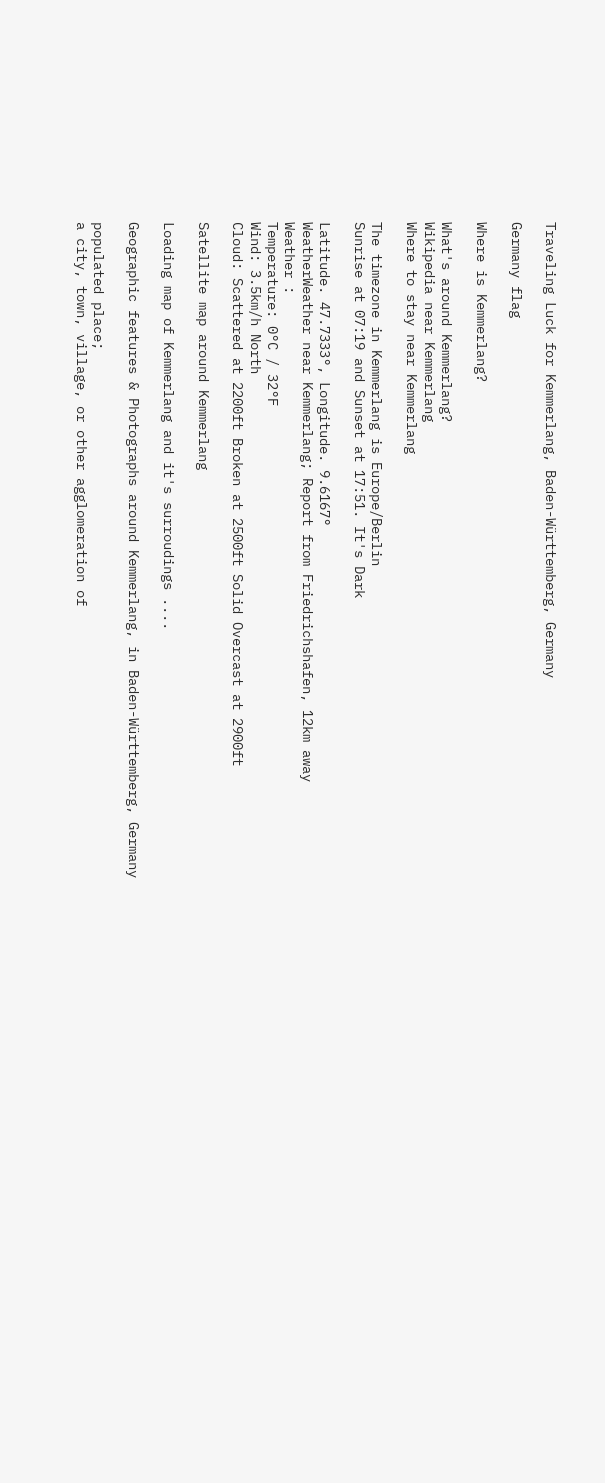Traveling Luck for Kemmerlang, Baden-Württemberg, Germany

Germany flag

Where is Kemmerlang?

What's around Kemmerlang?
Wikipedia near Kemmerlang
Where to stay near Kemmerlang

The timezone in Kemmerlang is Europe/Berlin
Sunrise at 07:19 and Sunset at 17:51. It's Dark

Latitude. 47.7333°, Longitude. 9.6167°
WeatherWeather near Kemmerlang; Report from Friedrichshafen, 12km away
Weather :
Temperature: 0°C / 32°F
Wind: 3.5km/h North
Cloud: Scattered at 2200ft Broken at 2500ft Solid Overcast at 2900ft

Satellite map around Kemmerlang

Loading map of Kemmerlang and it's surroudings ....

Geographic features & Photographs around Kemmerlang, in Baden-Württemberg, Germany

populated place;
a city, town, village, or other agglomeration of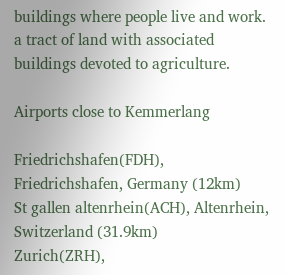buildings where people live and work.
a tract of land with associated buildings devoted to agriculture.

Airports close to Kemmerlang

Friedrichshafen(FDH), Friedrichshafen, Germany (12km)
St gallen altenrhein(ACH), Altenrhein, Switzerland (31.9km)
Zurich(ZRH),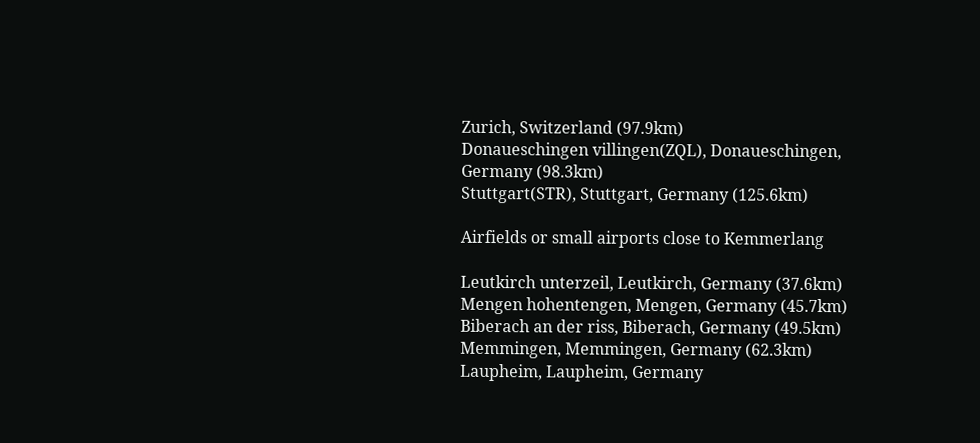Zurich, Switzerland (97.9km)
Donaueschingen villingen(ZQL), Donaueschingen, Germany (98.3km)
Stuttgart(STR), Stuttgart, Germany (125.6km)

Airfields or small airports close to Kemmerlang

Leutkirch unterzeil, Leutkirch, Germany (37.6km)
Mengen hohentengen, Mengen, Germany (45.7km)
Biberach an der riss, Biberach, Germany (49.5km)
Memmingen, Memmingen, Germany (62.3km)
Laupheim, Laupheim, Germany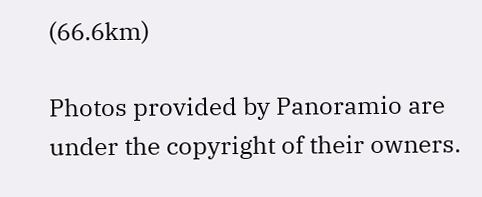(66.6km)

Photos provided by Panoramio are under the copyright of their owners.